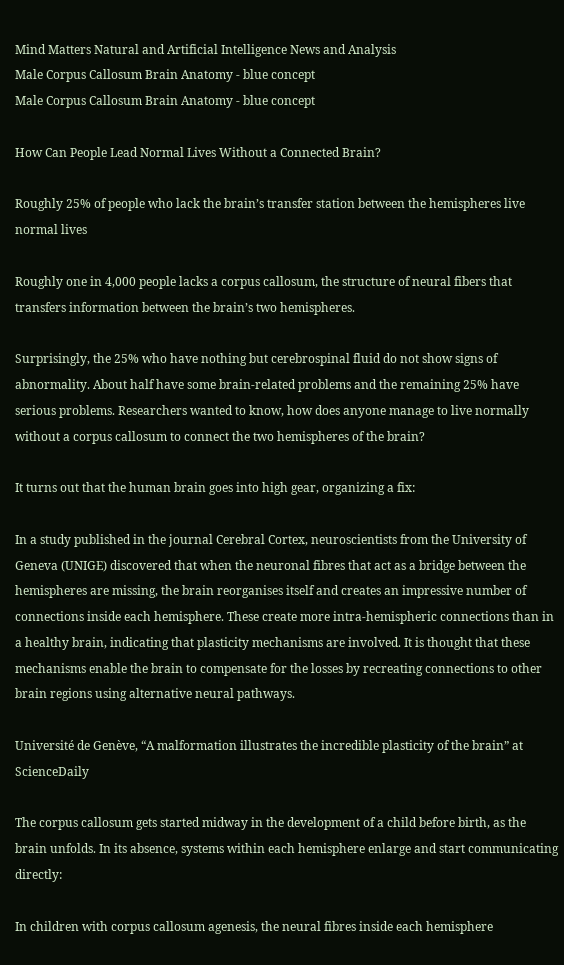Mind Matters Natural and Artificial Intelligence News and Analysis
Male Corpus Callosum Brain Anatomy - blue concept
Male Corpus Callosum Brain Anatomy - blue concept

How Can People Lead Normal Lives Without a Connected Brain?

Roughly 25% of people who lack the brain’s transfer station between the hemispheres live normal lives

Roughly one in 4,000 people lacks a corpus callosum, the structure of neural fibers that transfers information between the brain’s two hemispheres.

Surprisingly, the 25% who have nothing but cerebrospinal fluid do not show signs of abnormality. About half have some brain-related problems and the remaining 25% have serious problems. Researchers wanted to know, how does anyone manage to live normally without a corpus callosum to connect the two hemispheres of the brain?

It turns out that the human brain goes into high gear, organizing a fix:

In a study published in the journal Cerebral Cortex, neuroscientists from the University of Geneva (UNIGE) discovered that when the neuronal fibres that act as a bridge between the hemispheres are missing, the brain reorganises itself and creates an impressive number of connections inside each hemisphere. These create more intra-hemispheric connections than in a healthy brain, indicating that plasticity mechanisms are involved. It is thought that these mechanisms enable the brain to compensate for the losses by recreating connections to other brain regions using alternative neural pathways.

Université de Genève, “A malformation illustrates the incredible plasticity of the brain” at ScienceDaily

The corpus callosum gets started midway in the development of a child before birth, as the brain unfolds. In its absence, systems within each hemisphere enlarge and start communicating directly:

In children with corpus callosum agenesis, the neural fibres inside each hemisphere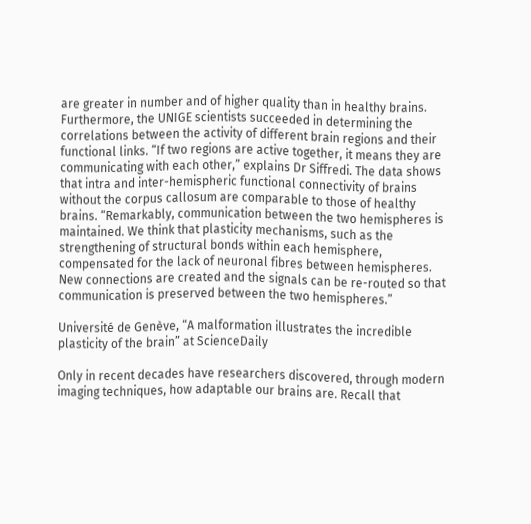are greater in number and of higher quality than in healthy brains. Furthermore, the UNIGE scientists succeeded in determining the correlations between the activity of different brain regions and their functional links. “If two regions are active together, it means they are communicating with each other,” explains Dr Siffredi. The data shows that intra and inter-hemispheric functional connectivity of brains without the corpus callosum are comparable to those of healthy brains. “Remarkably, communication between the two hemispheres is maintained. We think that plasticity mechanisms, such as the strengthening of structural bonds within each hemisphere, compensated for the lack of neuronal fibres between hemispheres. New connections are created and the signals can be re-routed so that communication is preserved between the two hemispheres.”

Université de Genève, “A malformation illustrates the incredible plasticity of the brain” at ScienceDaily

Only in recent decades have researchers discovered, through modern imaging techniques, how adaptable our brains are. Recall that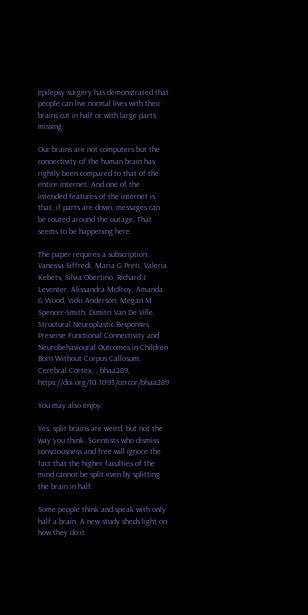epilepsy surgery has demonstrated that people can live normal lives with their brains cut in half or with large parts missing.

Our brains are not computers but the connectivity of the human brain has rightly been compared to that of the entire internet. And one of the intended features of the internet is that, if parts are down, messages can be routed around the outage. That seems to be happening here.

The paper requires a subscription: Vanessa Siffredi, Maria G Preti, Valeria Kebets, Silvia Obertino, Richard J Leventer, Alissandra McIlroy, Amanda G Wood, Vicki Anderson, Megan M Spencer-Smith, Dimitri Van De Ville, Structural Neuroplastic Responses Preserve Functional Connectivity and Neurobehavioural Outcomes in Children Born Without Corpus Callosum, Cerebral Cortex, , bhaa289, https://doi.org/10.1093/cercor/bhaa289

You may also enjoy:

Yes, split brains are weird, but not the way you think. Scientists who dismiss consciousness and free will ignore the fact that the higher faculties of the mind cannot be split even by splitting the brain in half.

Some people think and speak with only half a brain. A new study sheds light on how they do it.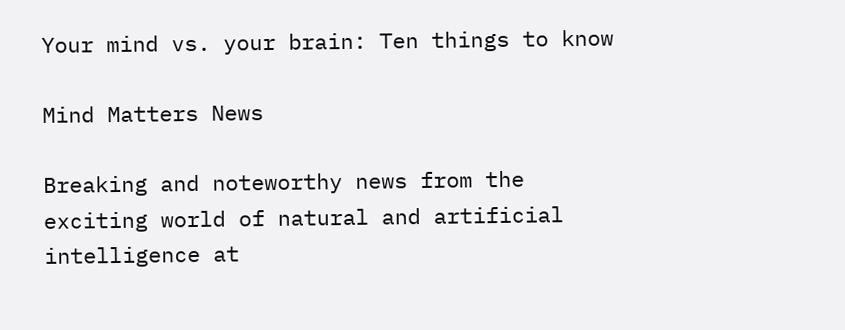Your mind vs. your brain: Ten things to know

Mind Matters News

Breaking and noteworthy news from the exciting world of natural and artificial intelligence at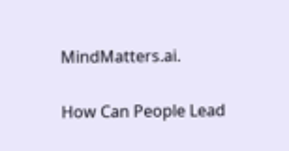MindMatters.ai.

How Can People Lead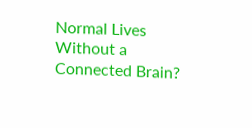Normal Lives Without a Connected Brain?